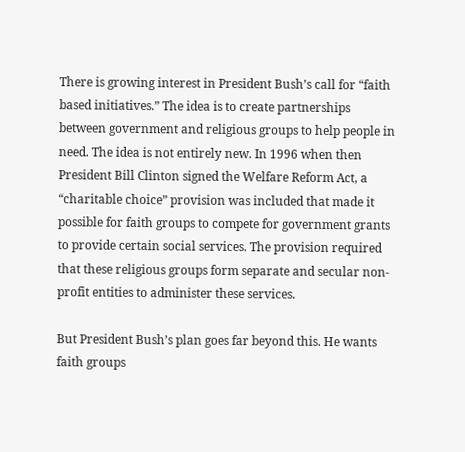There is growing interest in President Bush’s call for “faith based initiatives.” The idea is to create partnerships between government and religious groups to help people in need. The idea is not entirely new. In 1996 when then President Bill Clinton signed the Welfare Reform Act, a “charitable choice” provision was included that made it possible for faith groups to compete for government grants to provide certain social services. The provision required that these religious groups form separate and secular non-profit entities to administer these services.

But President Bush’s plan goes far beyond this. He wants faith groups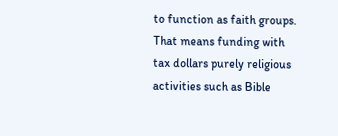to function as faith groups. That means funding with tax dollars purely religious activities such as Bible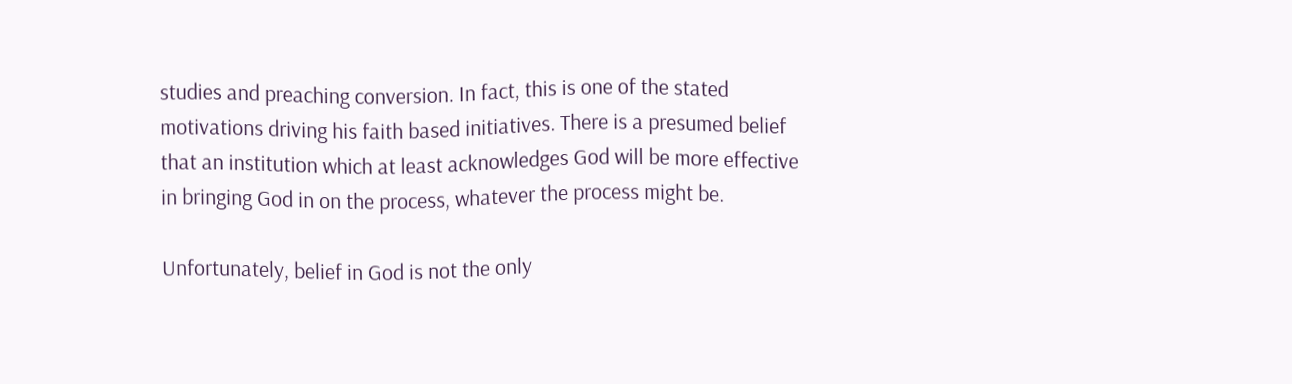studies and preaching conversion. In fact, this is one of the stated motivations driving his faith based initiatives. There is a presumed belief that an institution which at least acknowledges God will be more effective in bringing God in on the process, whatever the process might be.

Unfortunately, belief in God is not the only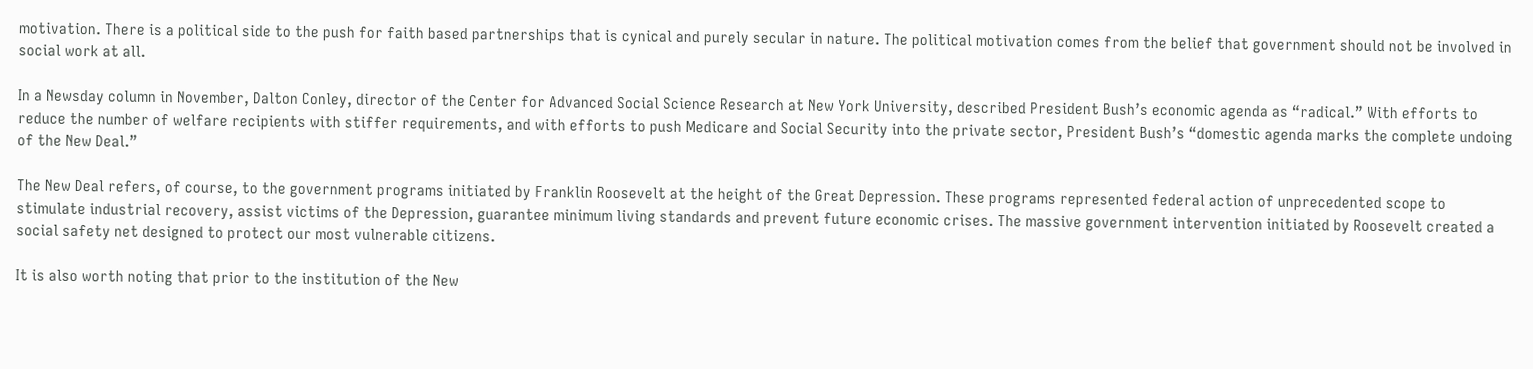motivation. There is a political side to the push for faith based partnerships that is cynical and purely secular in nature. The political motivation comes from the belief that government should not be involved in social work at all.

In a Newsday column in November, Dalton Conley, director of the Center for Advanced Social Science Research at New York University, described President Bush’s economic agenda as “radical.” With efforts to reduce the number of welfare recipients with stiffer requirements, and with efforts to push Medicare and Social Security into the private sector, President Bush’s “domestic agenda marks the complete undoing of the New Deal.”

The New Deal refers, of course, to the government programs initiated by Franklin Roosevelt at the height of the Great Depression. These programs represented federal action of unprecedented scope to stimulate industrial recovery, assist victims of the Depression, guarantee minimum living standards and prevent future economic crises. The massive government intervention initiated by Roosevelt created a social safety net designed to protect our most vulnerable citizens.

It is also worth noting that prior to the institution of the New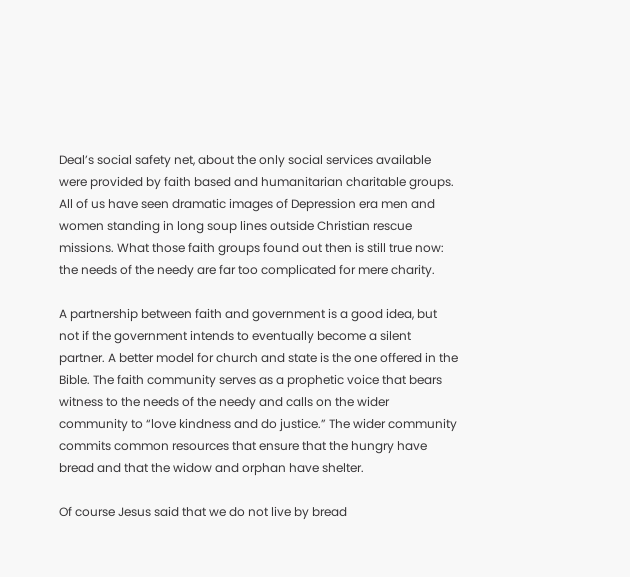Deal’s social safety net, about the only social services available were provided by faith based and humanitarian charitable groups. All of us have seen dramatic images of Depression era men and women standing in long soup lines outside Christian rescue missions. What those faith groups found out then is still true now: the needs of the needy are far too complicated for mere charity.

A partnership between faith and government is a good idea, but not if the government intends to eventually become a silent partner. A better model for church and state is the one offered in the Bible. The faith community serves as a prophetic voice that bears witness to the needs of the needy and calls on the wider community to “love kindness and do justice.” The wider community commits common resources that ensure that the hungry have bread and that the widow and orphan have shelter.

Of course Jesus said that we do not live by bread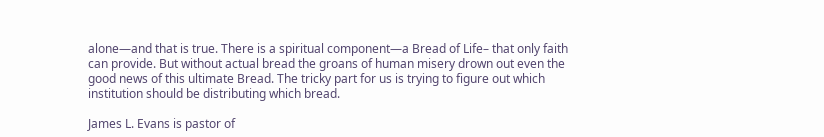alone—and that is true. There is a spiritual component—a Bread of Life– that only faith can provide. But without actual bread the groans of human misery drown out even the good news of this ultimate Bread. The tricky part for us is trying to figure out which institution should be distributing which bread.

James L. Evans is pastor of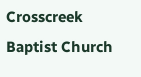Crosscreek Baptist Church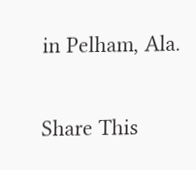in Pelham, Ala.

Share This